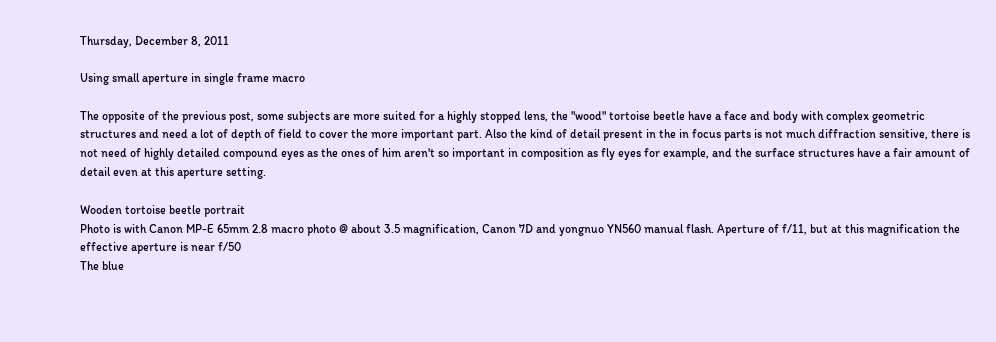Thursday, December 8, 2011

Using small aperture in single frame macro

The opposite of the previous post, some subjects are more suited for a highly stopped lens, the "wood" tortoise beetle have a face and body with complex geometric structures and need a lot of depth of field to cover the more important part. Also the kind of detail present in the in focus parts is not much diffraction sensitive, there is not need of highly detailed compound eyes as the ones of him aren't so important in composition as fly eyes for example, and the surface structures have a fair amount of detail even at this aperture setting.

Wooden tortoise beetle portrait
Photo is with Canon MP-E 65mm 2.8 macro photo @ about 3.5 magnification, Canon 7D and yongnuo YN560 manual flash. Aperture of f/11, but at this magnification the effective aperture is near f/50
The blue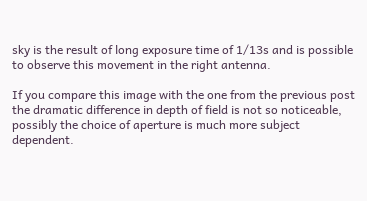sky is the result of long exposure time of 1/13s and is possible to observe this movement in the right antenna.

If you compare this image with the one from the previous post the dramatic difference in depth of field is not so noticeable, possibly the choice of aperture is much more subject dependent.